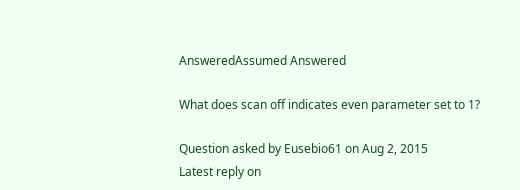AnsweredAssumed Answered

What does scan off indicates even parameter set to 1?

Question asked by Eusebio61 on Aug 2, 2015
Latest reply on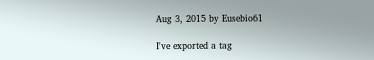Aug 3, 2015 by Eusebio61

I've exported a tag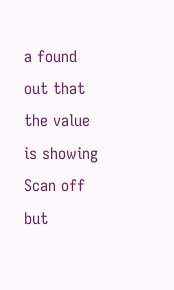a found out that the value is showing Scan off but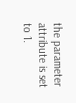the parameter attribute is set to 1.